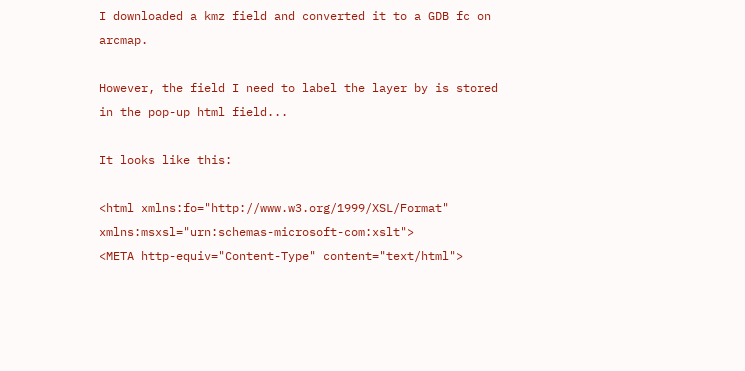I downloaded a kmz field and converted it to a GDB fc on arcmap.

However, the field I need to label the layer by is stored in the pop-up html field...

It looks like this:

<html xmlns:fo="http://www.w3.org/1999/XSL/Format" xmlns:msxsl="urn:schemas-microsoft-com:xslt">
<META http-equiv="Content-Type" content="text/html">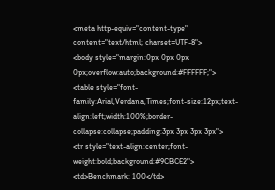<meta http-equiv="content-type" content="text/html; charset=UTF-8">
<body style="margin:0px 0px 0px 0px;overflow:auto;background:#FFFFFF;">
<table style="font-family:Arial,Verdana,Times;font-size:12px;text-align:left;width:100%;border-collapse:collapse;padding:3px 3px 3px 3px">
<tr style="text-align:center;font-weight:bold;background:#9CBCE2">
<td>Benchmark: 100</td>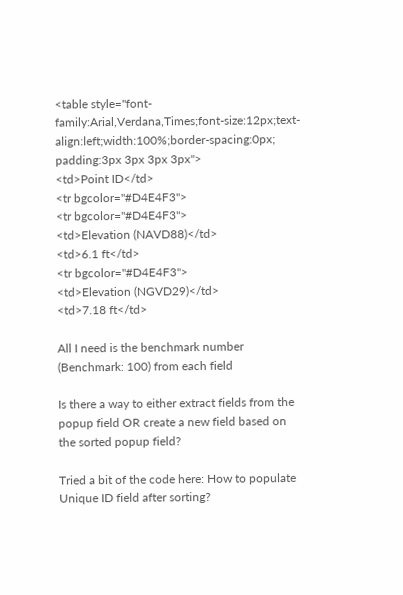<table style="font-family:Arial,Verdana,Times;font-size:12px;text-align:left;width:100%;border-spacing:0px; padding:3px 3px 3px 3px">
<td>Point ID</td>
<tr bgcolor="#D4E4F3">
<tr bgcolor="#D4E4F3">
<td>Elevation (NAVD88)</td>
<td>6.1 ft</td>
<tr bgcolor="#D4E4F3">
<td>Elevation (NGVD29)</td>
<td>7.18 ft</td>

All I need is the benchmark number (Benchmark: 100) from each field

Is there a way to either extract fields from the popup field OR create a new field based on the sorted popup field?

Tried a bit of the code here: How to populate Unique ID field after sorting?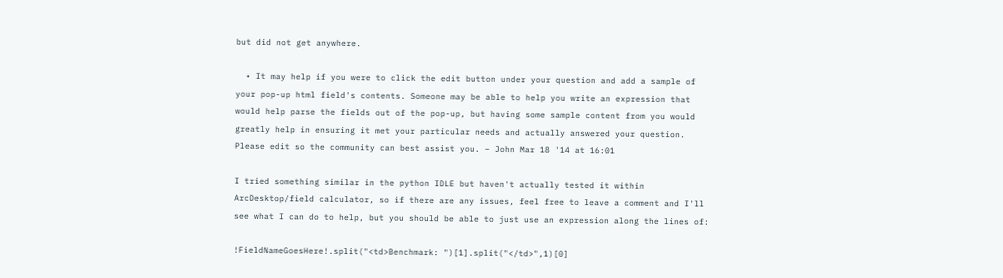but did not get anywhere.

  • It may help if you were to click the edit button under your question and add a sample of your pop-up html field's contents. Someone may be able to help you write an expression that would help parse the fields out of the pop-up, but having some sample content from you would greatly help in ensuring it met your particular needs and actually answered your question. Please edit so the community can best assist you. – John Mar 18 '14 at 16:01

I tried something similar in the python IDLE but haven't actually tested it within ArcDesktop/field calculator, so if there are any issues, feel free to leave a comment and I'll see what I can do to help, but you should be able to just use an expression along the lines of:

!FieldNameGoesHere!.split("<td>Benchmark: ")[1].split("</td>",1)[0]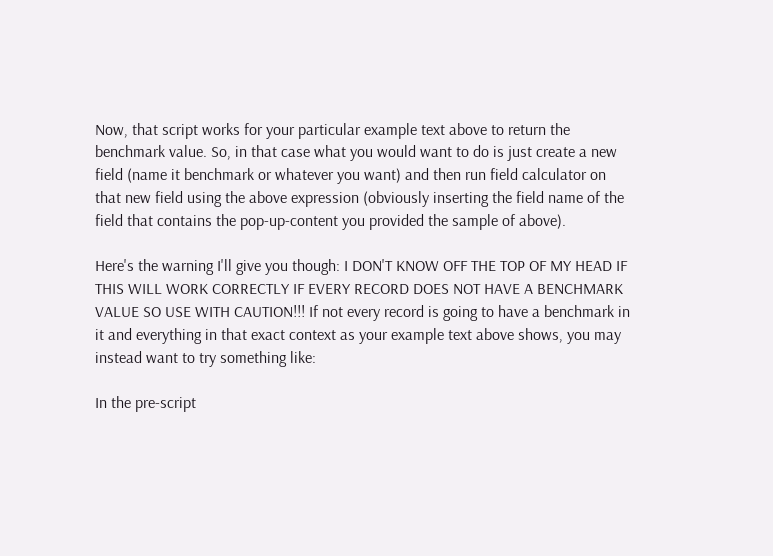Now, that script works for your particular example text above to return the benchmark value. So, in that case what you would want to do is just create a new field (name it benchmark or whatever you want) and then run field calculator on that new field using the above expression (obviously inserting the field name of the field that contains the pop-up-content you provided the sample of above).

Here's the warning I'll give you though: I DON'T KNOW OFF THE TOP OF MY HEAD IF THIS WILL WORK CORRECTLY IF EVERY RECORD DOES NOT HAVE A BENCHMARK VALUE SO USE WITH CAUTION!!! If not every record is going to have a benchmark in it and everything in that exact context as your example text above shows, you may instead want to try something like:

In the pre-script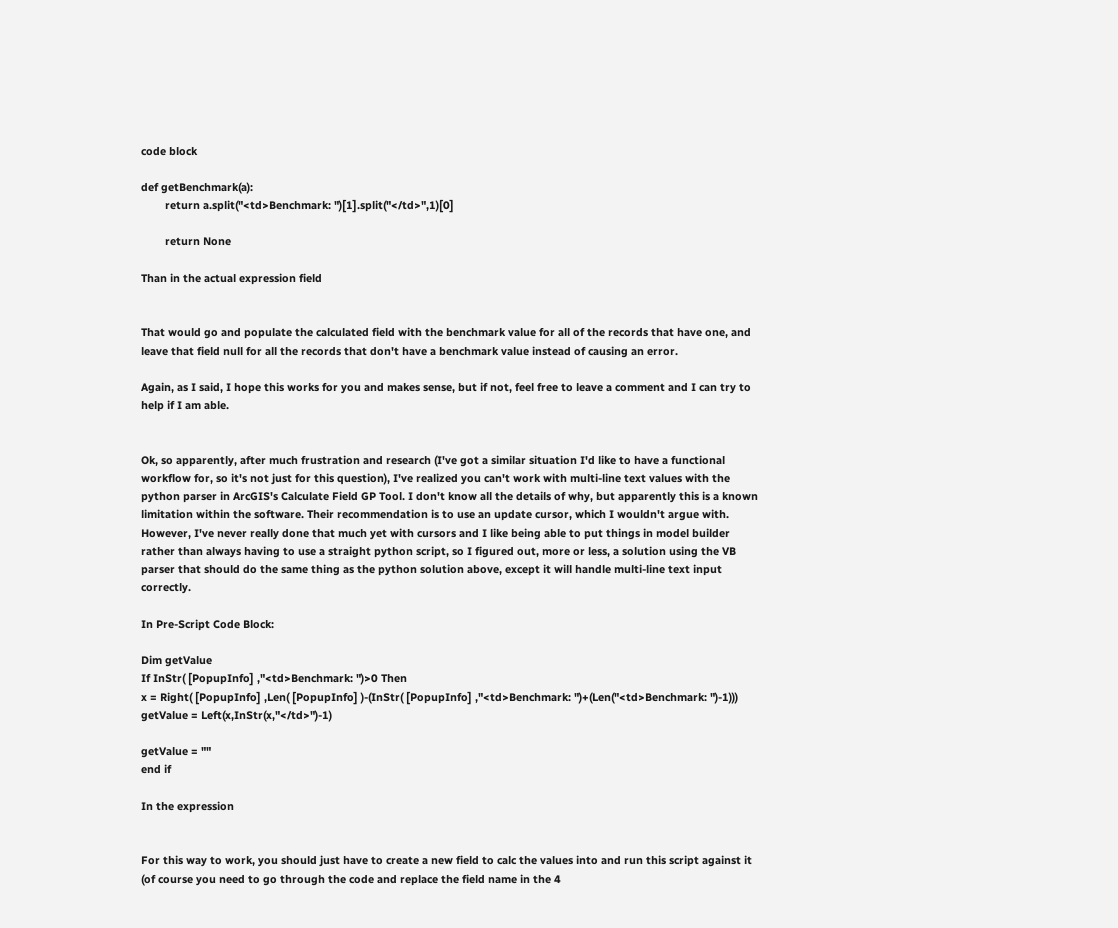code block

def getBenchmark(a):
        return a.split("<td>Benchmark: ")[1].split("</td>",1)[0]

        return None

Than in the actual expression field


That would go and populate the calculated field with the benchmark value for all of the records that have one, and leave that field null for all the records that don't have a benchmark value instead of causing an error.

Again, as I said, I hope this works for you and makes sense, but if not, feel free to leave a comment and I can try to help if I am able.


Ok, so apparently, after much frustration and research (I've got a similar situation I'd like to have a functional workflow for, so it's not just for this question), I've realized you can't work with multi-line text values with the python parser in ArcGIS's Calculate Field GP Tool. I don't know all the details of why, but apparently this is a known limitation within the software. Their recommendation is to use an update cursor, which I wouldn't argue with. However, I've never really done that much yet with cursors and I like being able to put things in model builder rather than always having to use a straight python script, so I figured out, more or less, a solution using the VB parser that should do the same thing as the python solution above, except it will handle multi-line text input correctly.

In Pre-Script Code Block:

Dim getValue
If InStr( [PopupInfo] ,"<td>Benchmark: ")>0 Then
x = Right( [PopupInfo] ,Len( [PopupInfo] )-(InStr( [PopupInfo] ,"<td>Benchmark: ")+(Len("<td>Benchmark: ")-1)))
getValue = Left(x,InStr(x,"</td>")-1)

getValue = ""
end if

In the expression


For this way to work, you should just have to create a new field to calc the values into and run this script against it (of course you need to go through the code and replace the field name in the 4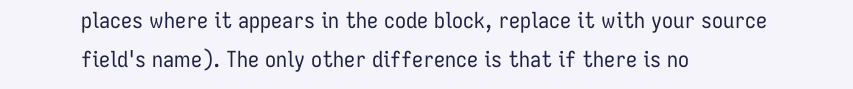places where it appears in the code block, replace it with your source field's name). The only other difference is that if there is no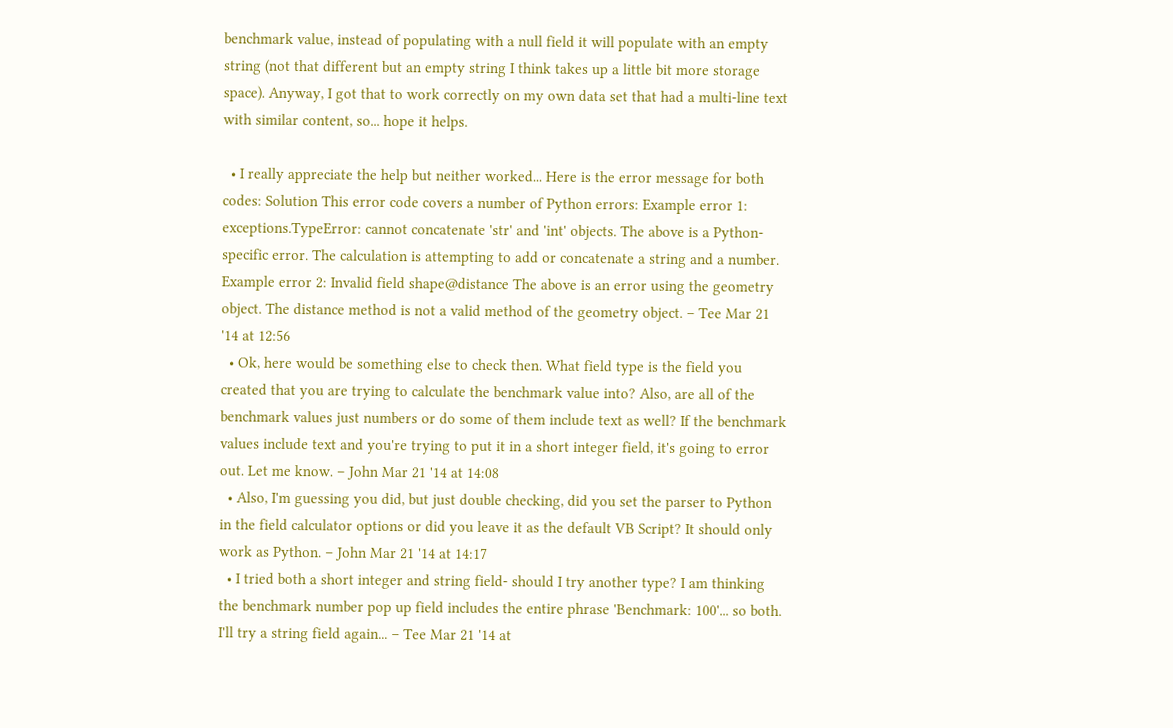benchmark value, instead of populating with a null field it will populate with an empty string (not that different but an empty string I think takes up a little bit more storage space). Anyway, I got that to work correctly on my own data set that had a multi-line text with similar content, so... hope it helps.

  • I really appreciate the help but neither worked... Here is the error message for both codes: Solution This error code covers a number of Python errors: Example error 1: exceptions.TypeError: cannot concatenate 'str' and 'int' objects. The above is a Python-specific error. The calculation is attempting to add or concatenate a string and a number. Example error 2: Invalid field shape@distance The above is an error using the geometry object. The distance method is not a valid method of the geometry object. – Tee Mar 21 '14 at 12:56
  • Ok, here would be something else to check then. What field type is the field you created that you are trying to calculate the benchmark value into? Also, are all of the benchmark values just numbers or do some of them include text as well? If the benchmark values include text and you're trying to put it in a short integer field, it's going to error out. Let me know. – John Mar 21 '14 at 14:08
  • Also, I'm guessing you did, but just double checking, did you set the parser to Python in the field calculator options or did you leave it as the default VB Script? It should only work as Python. – John Mar 21 '14 at 14:17
  • I tried both a short integer and string field- should I try another type? I am thinking the benchmark number pop up field includes the entire phrase 'Benchmark: 100'... so both. I'll try a string field again... – Tee Mar 21 '14 at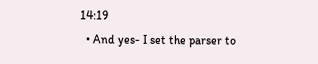14:19
  • And yes- I set the parser to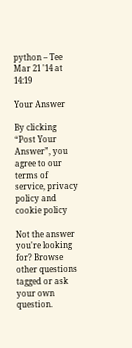python – Tee Mar 21 '14 at 14:19

Your Answer

By clicking “Post Your Answer”, you agree to our terms of service, privacy policy and cookie policy

Not the answer you're looking for? Browse other questions tagged or ask your own question.